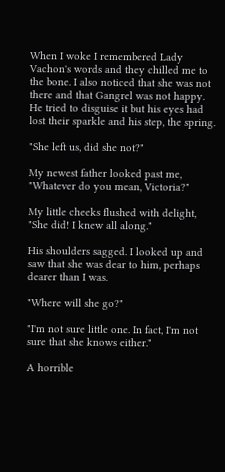When I woke I remembered Lady Vachon's words and they chilled me to the bone. I also noticed that she was not there and that Gangrel was not happy. He tried to disguise it but his eyes had lost their sparkle and his step, the spring.

"She left us, did she not?"

My newest father looked past me, "Whatever do you mean, Victoria?"

My little cheeks flushed with delight, "She did! I knew all along."

His shoulders sagged. I looked up and saw that she was dear to him, perhaps dearer than I was.

"Where will she go?"

"I'm not sure little one. In fact, I'm not sure that she knows either."

A horrible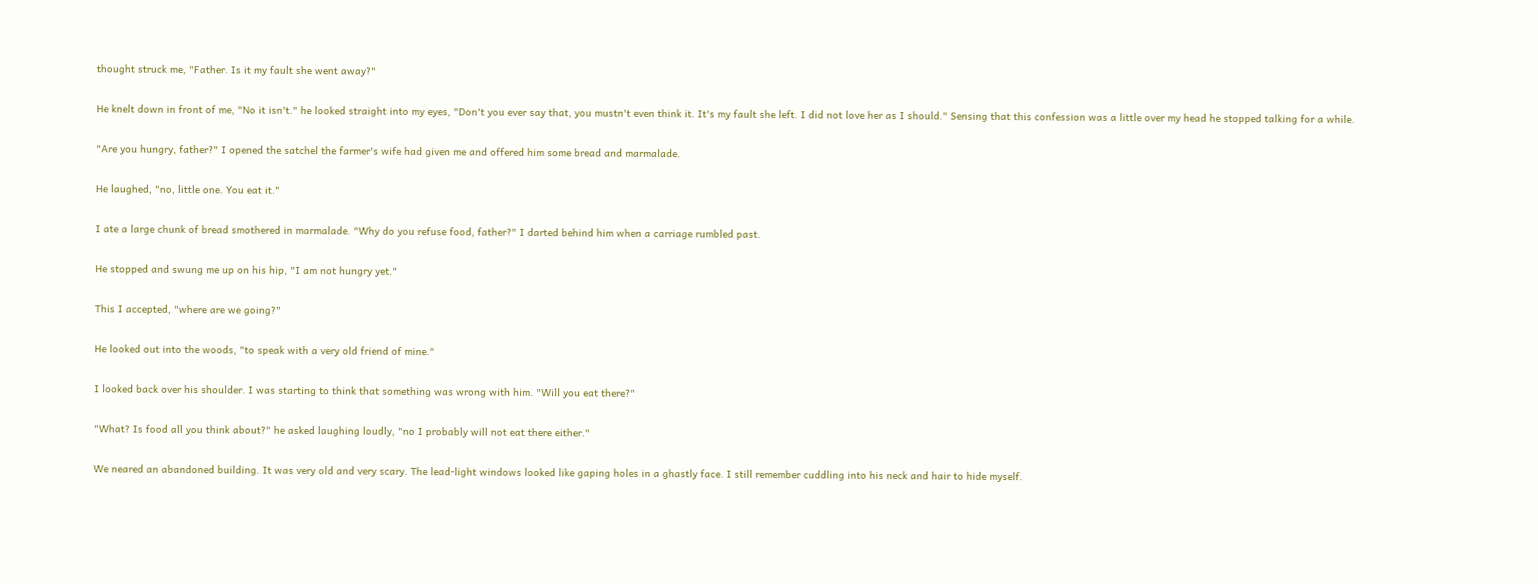thought struck me, "Father. Is it my fault she went away?"

He knelt down in front of me, "No it isn't." he looked straight into my eyes, "Don't you ever say that, you mustn't even think it. It's my fault she left. I did not love her as I should." Sensing that this confession was a little over my head he stopped talking for a while.

"Are you hungry, father?" I opened the satchel the farmer's wife had given me and offered him some bread and marmalade.

He laughed, "no, little one. You eat it."

I ate a large chunk of bread smothered in marmalade. "Why do you refuse food, father?" I darted behind him when a carriage rumbled past.

He stopped and swung me up on his hip, "I am not hungry yet."

This I accepted, "where are we going?"

He looked out into the woods, "to speak with a very old friend of mine."

I looked back over his shoulder. I was starting to think that something was wrong with him. "Will you eat there?"

"What? Is food all you think about?" he asked laughing loudly, "no I probably will not eat there either."

We neared an abandoned building. It was very old and very scary. The lead-light windows looked like gaping holes in a ghastly face. I still remember cuddling into his neck and hair to hide myself.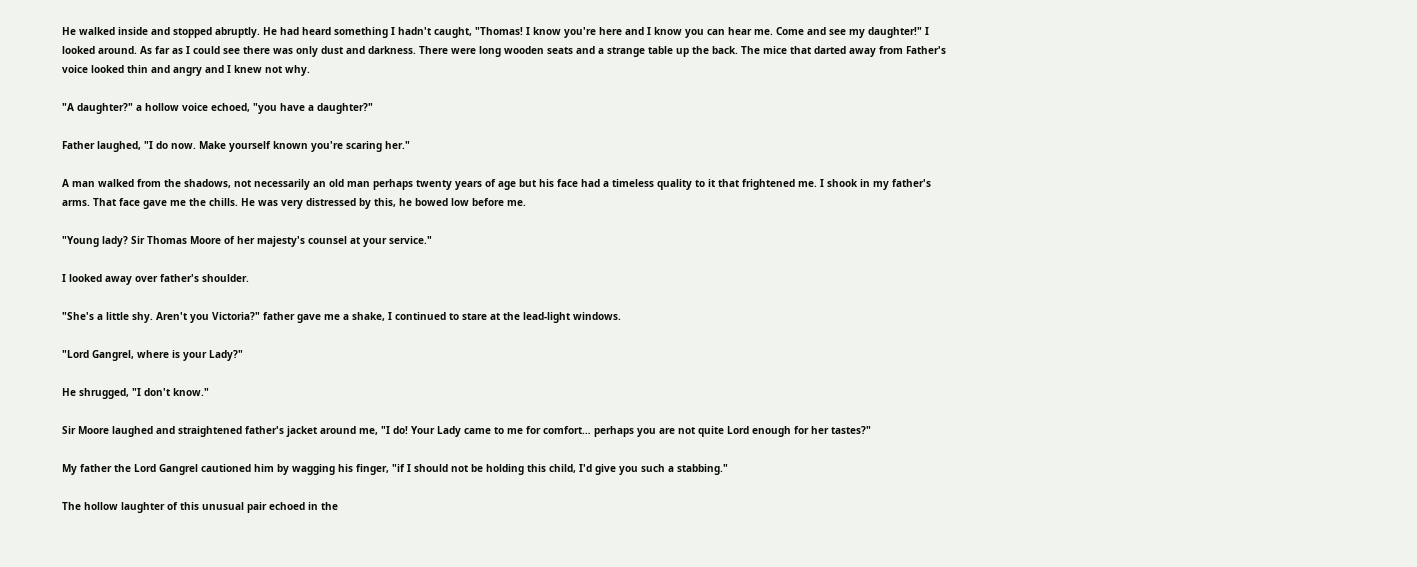He walked inside and stopped abruptly. He had heard something I hadn't caught, "Thomas! I know you're here and I know you can hear me. Come and see my daughter!" I looked around. As far as I could see there was only dust and darkness. There were long wooden seats and a strange table up the back. The mice that darted away from Father's voice looked thin and angry and I knew not why.

"A daughter?" a hollow voice echoed, "you have a daughter?"

Father laughed, "I do now. Make yourself known you're scaring her."

A man walked from the shadows, not necessarily an old man perhaps twenty years of age but his face had a timeless quality to it that frightened me. I shook in my father's arms. That face gave me the chills. He was very distressed by this, he bowed low before me.

"Young lady? Sir Thomas Moore of her majesty's counsel at your service."

I looked away over father's shoulder.

"She's a little shy. Aren't you Victoria?" father gave me a shake, I continued to stare at the lead-light windows.

"Lord Gangrel, where is your Lady?"

He shrugged, "I don't know."

Sir Moore laughed and straightened father's jacket around me, "I do! Your Lady came to me for comfort… perhaps you are not quite Lord enough for her tastes?"

My father the Lord Gangrel cautioned him by wagging his finger, "if I should not be holding this child, I'd give you such a stabbing."

The hollow laughter of this unusual pair echoed in the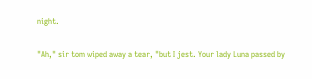night.

"Ah," sir tom wiped away a tear, "but I jest. Your lady Luna passed by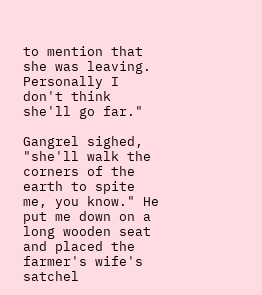to mention that she was leaving. Personally I don't think she'll go far."

Gangrel sighed, "she'll walk the corners of the earth to spite me, you know." He put me down on a long wooden seat and placed the farmer's wife's satchel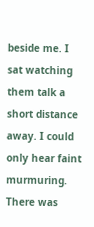beside me. I sat watching them talk a short distance away. I could only hear faint murmuring. There was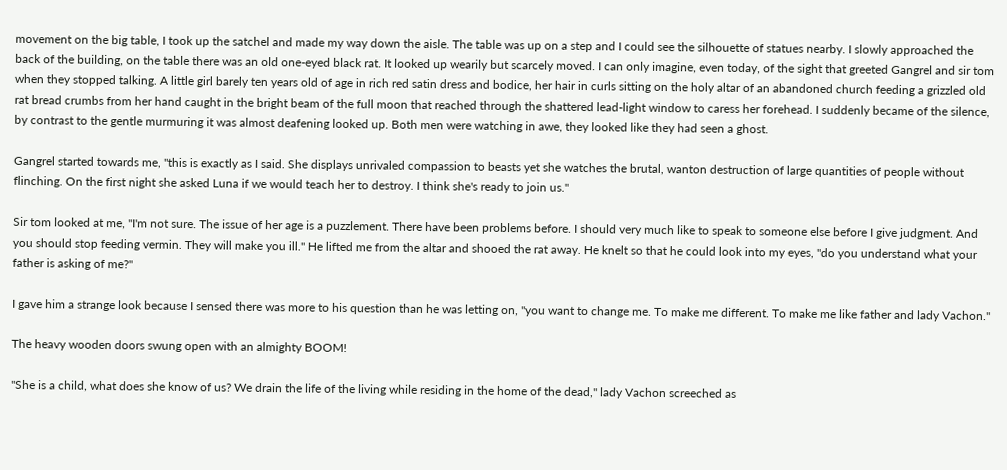movement on the big table, I took up the satchel and made my way down the aisle. The table was up on a step and I could see the silhouette of statues nearby. I slowly approached the back of the building, on the table there was an old one-eyed black rat. It looked up wearily but scarcely moved. I can only imagine, even today, of the sight that greeted Gangrel and sir tom when they stopped talking. A little girl barely ten years old of age in rich red satin dress and bodice, her hair in curls sitting on the holy altar of an abandoned church feeding a grizzled old rat bread crumbs from her hand caught in the bright beam of the full moon that reached through the shattered lead-light window to caress her forehead. I suddenly became of the silence, by contrast to the gentle murmuring it was almost deafening looked up. Both men were watching in awe, they looked like they had seen a ghost.

Gangrel started towards me, "this is exactly as I said. She displays unrivaled compassion to beasts yet she watches the brutal, wanton destruction of large quantities of people without flinching. On the first night she asked Luna if we would teach her to destroy. I think she's ready to join us."

Sir tom looked at me, "I'm not sure. The issue of her age is a puzzlement. There have been problems before. I should very much like to speak to someone else before I give judgment. And you should stop feeding vermin. They will make you ill." He lifted me from the altar and shooed the rat away. He knelt so that he could look into my eyes, "do you understand what your father is asking of me?"

I gave him a strange look because I sensed there was more to his question than he was letting on, "you want to change me. To make me different. To make me like father and lady Vachon."

The heavy wooden doors swung open with an almighty BOOM!

"She is a child, what does she know of us? We drain the life of the living while residing in the home of the dead," lady Vachon screeched as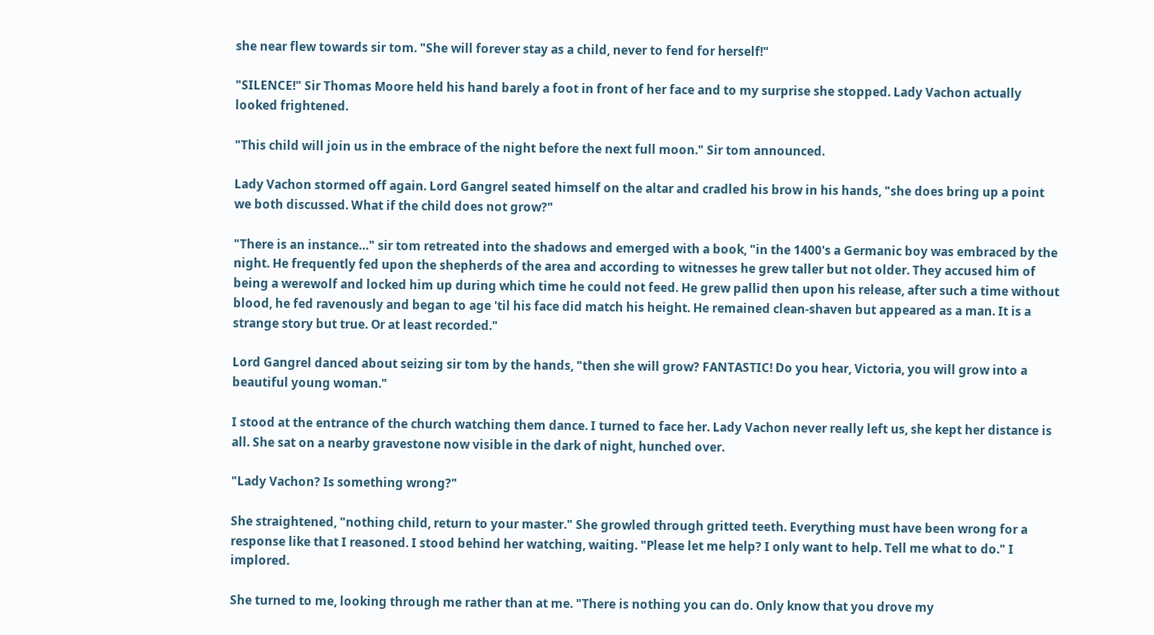she near flew towards sir tom. "She will forever stay as a child, never to fend for herself!"

"SILENCE!" Sir Thomas Moore held his hand barely a foot in front of her face and to my surprise she stopped. Lady Vachon actually looked frightened.

"This child will join us in the embrace of the night before the next full moon." Sir tom announced.

Lady Vachon stormed off again. Lord Gangrel seated himself on the altar and cradled his brow in his hands, "she does bring up a point we both discussed. What if the child does not grow?"

"There is an instance…" sir tom retreated into the shadows and emerged with a book, "in the 1400's a Germanic boy was embraced by the night. He frequently fed upon the shepherds of the area and according to witnesses he grew taller but not older. They accused him of being a werewolf and locked him up during which time he could not feed. He grew pallid then upon his release, after such a time without blood, he fed ravenously and began to age 'til his face did match his height. He remained clean-shaven but appeared as a man. It is a strange story but true. Or at least recorded."

Lord Gangrel danced about seizing sir tom by the hands, "then she will grow? FANTASTIC! Do you hear, Victoria, you will grow into a beautiful young woman."

I stood at the entrance of the church watching them dance. I turned to face her. Lady Vachon never really left us, she kept her distance is all. She sat on a nearby gravestone now visible in the dark of night, hunched over.

"Lady Vachon? Is something wrong?"

She straightened, "nothing child, return to your master." She growled through gritted teeth. Everything must have been wrong for a response like that I reasoned. I stood behind her watching, waiting. "Please let me help? I only want to help. Tell me what to do." I implored.

She turned to me, looking through me rather than at me. "There is nothing you can do. Only know that you drove my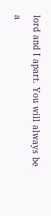lord and I apart. You will always be a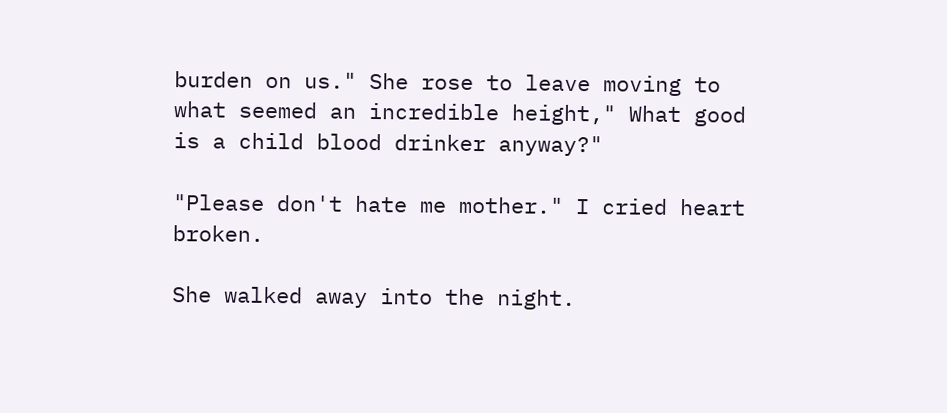burden on us." She rose to leave moving to what seemed an incredible height," What good is a child blood drinker anyway?"

"Please don't hate me mother." I cried heart broken.

She walked away into the night.